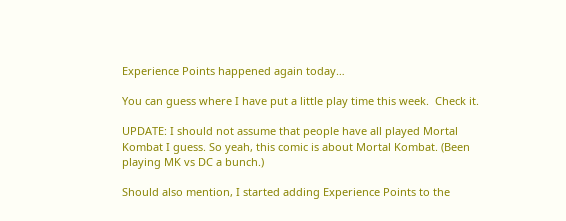Experience Points happened again today…

You can guess where I have put a little play time this week.  Check it.

UPDATE: I should not assume that people have all played Mortal Kombat I guess. So yeah, this comic is about Mortal Kombat. (Been playing MK vs DC a bunch.)

Should also mention, I started adding Experience Points to the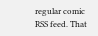regular comic RSS feed. That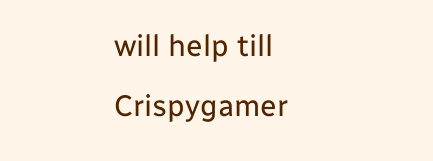will help till Crispygamer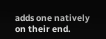adds one natively on their end.